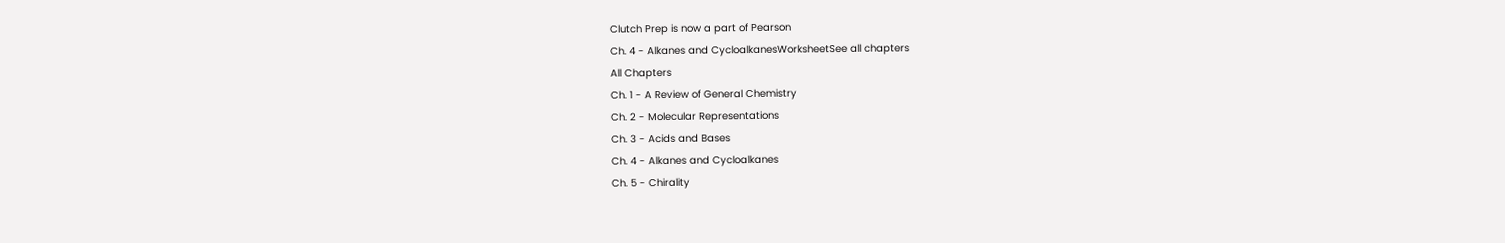Clutch Prep is now a part of Pearson
Ch. 4 - Alkanes and CycloalkanesWorksheetSee all chapters
All Chapters
Ch. 1 - A Review of General Chemistry
Ch. 2 - Molecular Representations
Ch. 3 - Acids and Bases
Ch. 4 - Alkanes and Cycloalkanes
Ch. 5 - Chirality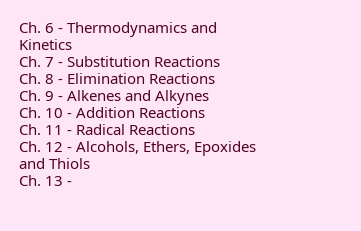Ch. 6 - Thermodynamics and Kinetics
Ch. 7 - Substitution Reactions
Ch. 8 - Elimination Reactions
Ch. 9 - Alkenes and Alkynes
Ch. 10 - Addition Reactions
Ch. 11 - Radical Reactions
Ch. 12 - Alcohols, Ethers, Epoxides and Thiols
Ch. 13 -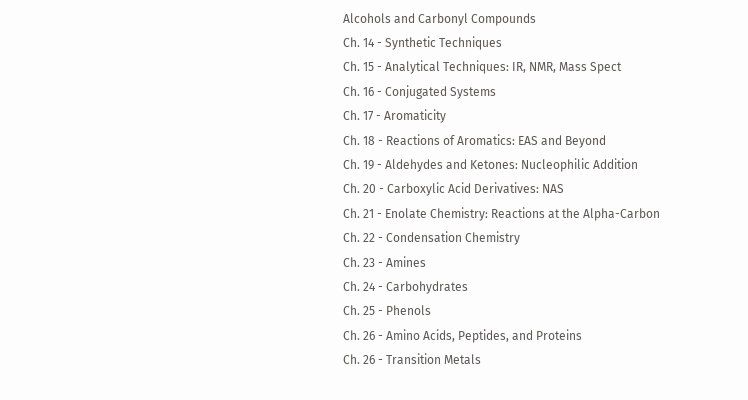Alcohols and Carbonyl Compounds
Ch. 14 - Synthetic Techniques
Ch. 15 - Analytical Techniques: IR, NMR, Mass Spect
Ch. 16 - Conjugated Systems
Ch. 17 - Aromaticity
Ch. 18 - Reactions of Aromatics: EAS and Beyond
Ch. 19 - Aldehydes and Ketones: Nucleophilic Addition
Ch. 20 - Carboxylic Acid Derivatives: NAS
Ch. 21 - Enolate Chemistry: Reactions at the Alpha-Carbon
Ch. 22 - Condensation Chemistry
Ch. 23 - Amines
Ch. 24 - Carbohydrates
Ch. 25 - Phenols
Ch. 26 - Amino Acids, Peptides, and Proteins
Ch. 26 - Transition Metals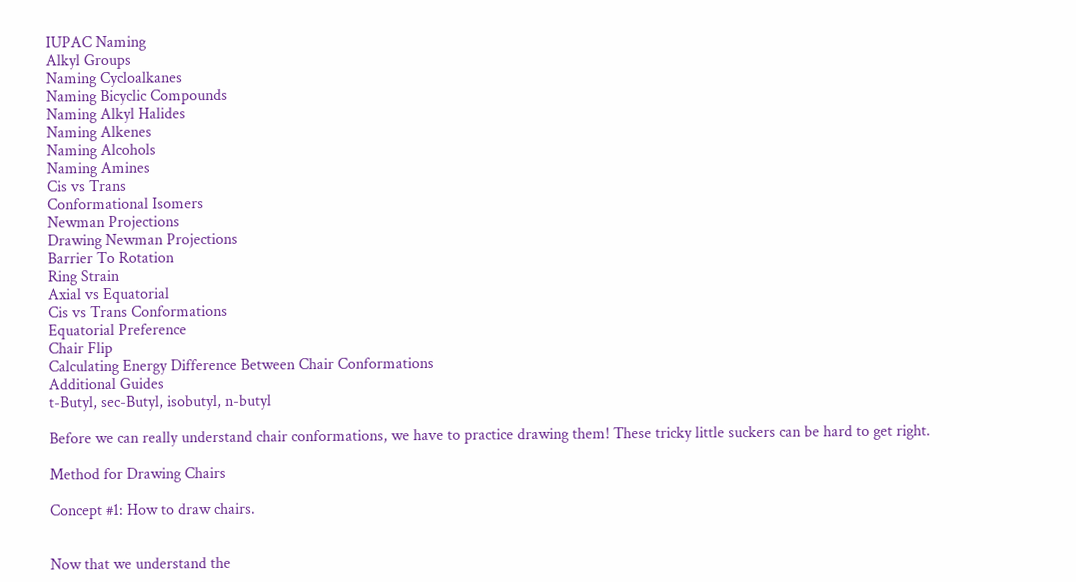IUPAC Naming
Alkyl Groups
Naming Cycloalkanes
Naming Bicyclic Compounds
Naming Alkyl Halides
Naming Alkenes
Naming Alcohols
Naming Amines
Cis vs Trans
Conformational Isomers
Newman Projections
Drawing Newman Projections
Barrier To Rotation
Ring Strain
Axial vs Equatorial
Cis vs Trans Conformations
Equatorial Preference
Chair Flip
Calculating Energy Difference Between Chair Conformations
Additional Guides
t-Butyl, sec-Butyl, isobutyl, n-butyl

Before we can really understand chair conformations, we have to practice drawing them! These tricky little suckers can be hard to get right.

Method for Drawing Chairs

Concept #1: How to draw chairs.


Now that we understand the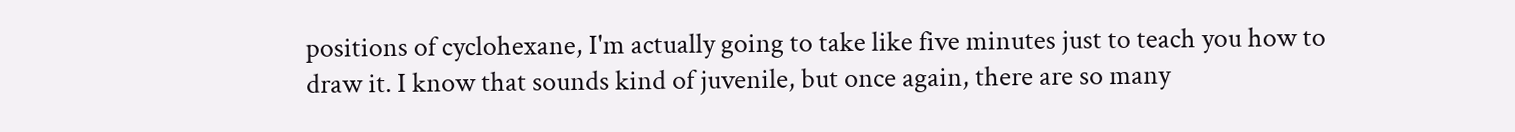positions of cyclohexane, I'm actually going to take like five minutes just to teach you how to draw it. I know that sounds kind of juvenile, but once again, there are so many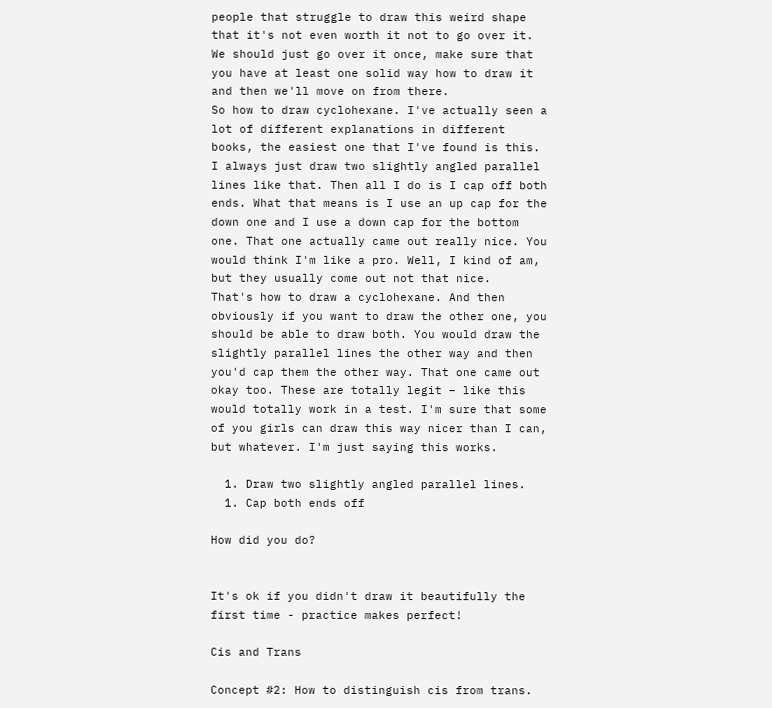people that struggle to draw this weird shape that it's not even worth it not to go over it. We should just go over it once, make sure that you have at least one solid way how to draw it and then we'll move on from there.
So how to draw cyclohexane. I've actually seen a lot of different explanations in different books, the easiest one that I've found is this. I always just draw two slightly angled parallel lines like that. Then all I do is I cap off both ends. What that means is I use an up cap for the down one and I use a down cap for the bottom one. That one actually came out really nice. You would think I'm like a pro. Well, I kind of am, but they usually come out not that nice.
That's how to draw a cyclohexane. And then obviously if you want to draw the other one, you should be able to draw both. You would draw the slightly parallel lines the other way and then you'd cap them the other way. That one came out okay too. These are totally legit – like this would totally work in a test. I'm sure that some of you girls can draw this way nicer than I can, but whatever. I'm just saying this works.

  1. Draw two slightly angled parallel lines.
  1. Cap both ends off

How did you do?


It's ok if you didn't draw it beautifully the first time - practice makes perfect!

Cis and Trans

Concept #2: How to distinguish cis from trans.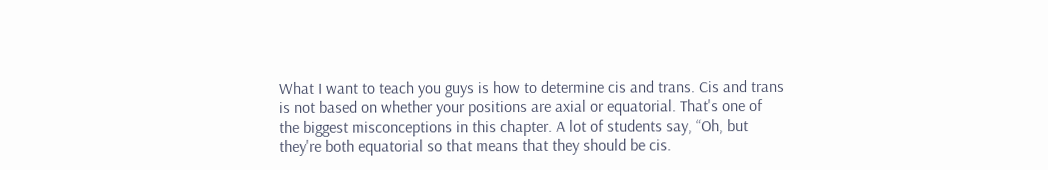What I want to teach you guys is how to determine cis and trans. Cis and trans is not based on whether your positions are axial or equatorial. That's one of the biggest misconceptions in this chapter. A lot of students say, “Oh, but they're both equatorial so that means that they should be cis.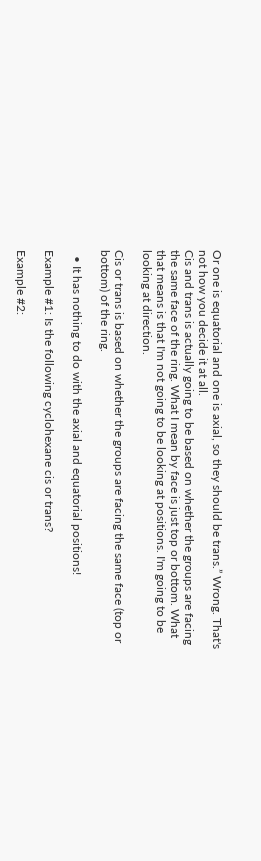Or one is equatorial and one is axial, so they should be trans.” Wrong. That's not how you decide it at all.
Cis and trans is actually going to be based on whether the groups are facing the same face of the ring. What I mean by face is just top or bottom. What that means is that I'm not going to be looking at positions. I'm going to be looking at direction.

Cis or trans is based on whether the groups are facing the same face (top or bottom) of the ring.

  • It has nothing to do with the axial and equatorial positions!

Example #1: Is the following cyclohexane cis or trans?

Example #2: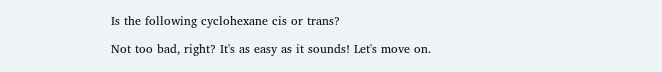Is the following cyclohexane cis or trans?

Not too bad, right? It's as easy as it sounds! Let's move on.